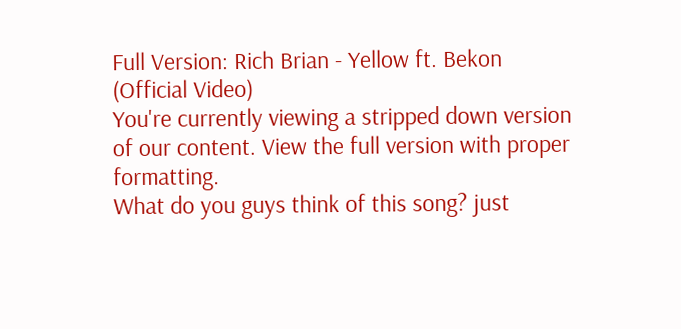Full Version: Rich Brian - Yellow ft. Bekon (Official Video)
You're currently viewing a stripped down version of our content. View the full version with proper formatting.
What do you guys think of this song? just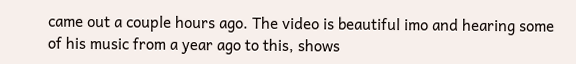came out a couple hours ago. The video is beautiful imo and hearing some of his music from a year ago to this, shows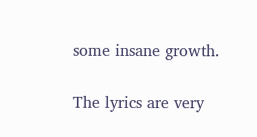some insane growth.

The lyrics are very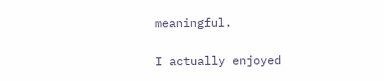meaningful.

I actually enjoyed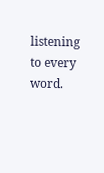listening to every word.